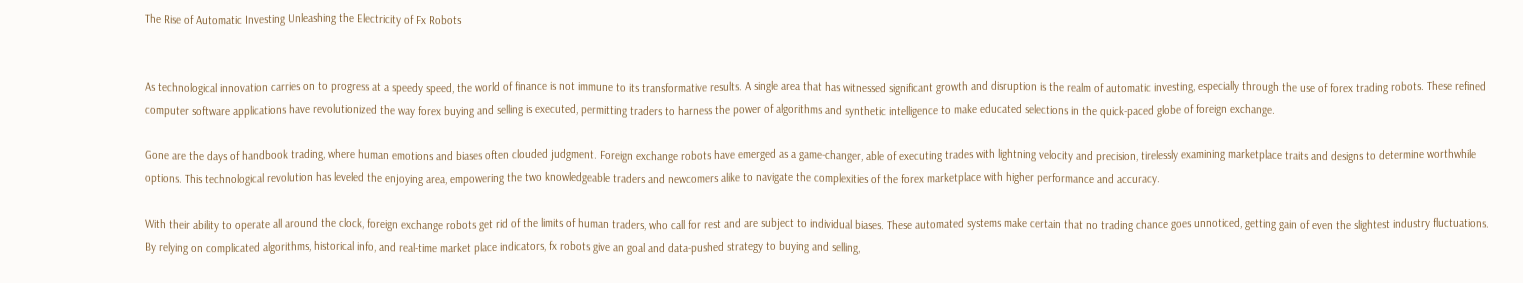The Rise of Automatic Investing Unleashing the Electricity of Fx Robots


As technological innovation carries on to progress at a speedy speed, the world of finance is not immune to its transformative results. A single area that has witnessed significant growth and disruption is the realm of automatic investing, especially through the use of forex trading robots. These refined computer software applications have revolutionized the way forex buying and selling is executed, permitting traders to harness the power of algorithms and synthetic intelligence to make educated selections in the quick-paced globe of foreign exchange.

Gone are the days of handbook trading, where human emotions and biases often clouded judgment. Foreign exchange robots have emerged as a game-changer, able of executing trades with lightning velocity and precision, tirelessly examining marketplace traits and designs to determine worthwhile options. This technological revolution has leveled the enjoying area, empowering the two knowledgeable traders and newcomers alike to navigate the complexities of the forex marketplace with higher performance and accuracy.

With their ability to operate all around the clock, foreign exchange robots get rid of the limits of human traders, who call for rest and are subject to individual biases. These automated systems make certain that no trading chance goes unnoticed, getting gain of even the slightest industry fluctuations. By relying on complicated algorithms, historical info, and real-time market place indicators, fx robots give an goal and data-pushed strategy to buying and selling,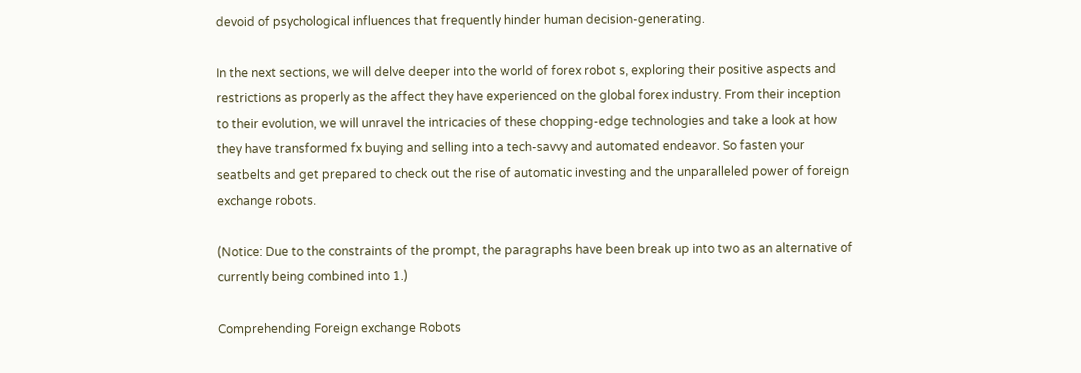devoid of psychological influences that frequently hinder human decision-generating.

In the next sections, we will delve deeper into the world of forex robot s, exploring their positive aspects and restrictions as properly as the affect they have experienced on the global forex industry. From their inception to their evolution, we will unravel the intricacies of these chopping-edge technologies and take a look at how they have transformed fx buying and selling into a tech-savvy and automated endeavor. So fasten your seatbelts and get prepared to check out the rise of automatic investing and the unparalleled power of foreign exchange robots.

(Notice: Due to the constraints of the prompt, the paragraphs have been break up into two as an alternative of currently being combined into 1.)

Comprehending Foreign exchange Robots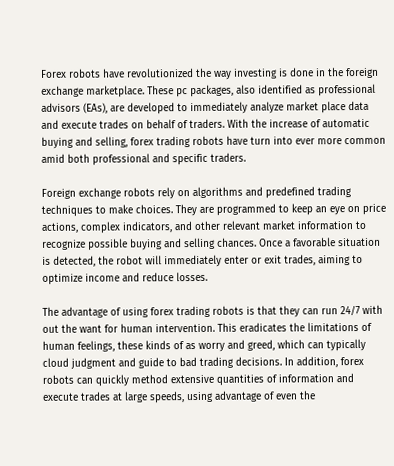Forex robots have revolutionized the way investing is done in the foreign exchange marketplace. These pc packages, also identified as professional advisors (EAs), are developed to immediately analyze market place data and execute trades on behalf of traders. With the increase of automatic buying and selling, forex trading robots have turn into ever more common amid both professional and specific traders.

Foreign exchange robots rely on algorithms and predefined trading techniques to make choices. They are programmed to keep an eye on price actions, complex indicators, and other relevant market information to recognize possible buying and selling chances. Once a favorable situation is detected, the robot will immediately enter or exit trades, aiming to optimize income and reduce losses.

The advantage of using forex trading robots is that they can run 24/7 with out the want for human intervention. This eradicates the limitations of human feelings, these kinds of as worry and greed, which can typically cloud judgment and guide to bad trading decisions. In addition, forex robots can quickly method extensive quantities of information and execute trades at large speeds, using advantage of even the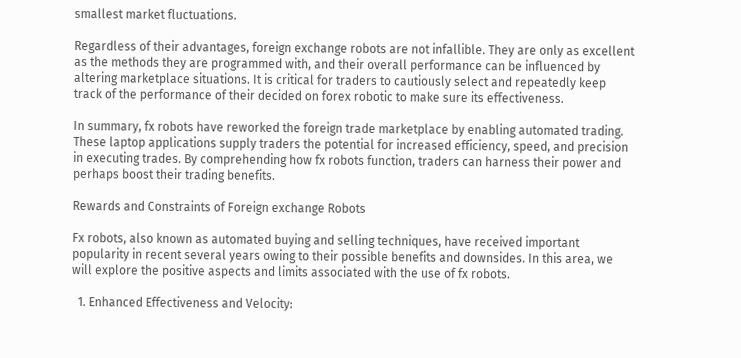smallest market fluctuations.

Regardless of their advantages, foreign exchange robots are not infallible. They are only as excellent as the methods they are programmed with, and their overall performance can be influenced by altering marketplace situations. It is critical for traders to cautiously select and repeatedly keep track of the performance of their decided on forex robotic to make sure its effectiveness.

In summary, fx robots have reworked the foreign trade marketplace by enabling automated trading. These laptop applications supply traders the potential for increased efficiency, speed, and precision in executing trades. By comprehending how fx robots function, traders can harness their power and perhaps boost their trading benefits.

Rewards and Constraints of Foreign exchange Robots

Fx robots, also known as automated buying and selling techniques, have received important popularity in recent several years owing to their possible benefits and downsides. In this area, we will explore the positive aspects and limits associated with the use of fx robots.

  1. Enhanced Effectiveness and Velocity: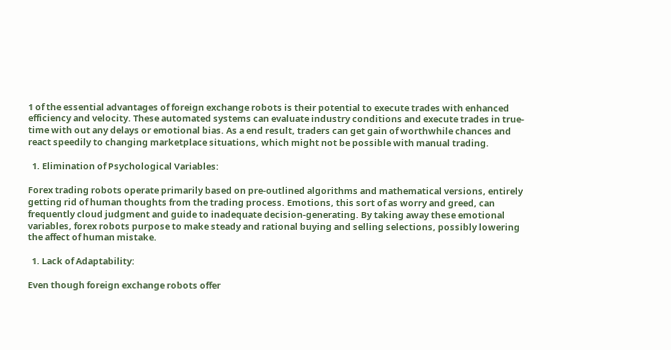1 of the essential advantages of foreign exchange robots is their potential to execute trades with enhanced efficiency and velocity. These automated systems can evaluate industry conditions and execute trades in true-time with out any delays or emotional bias. As a end result, traders can get gain of worthwhile chances and react speedily to changing marketplace situations, which might not be possible with manual trading.

  1. Elimination of Psychological Variables:

Forex trading robots operate primarily based on pre-outlined algorithms and mathematical versions, entirely getting rid of human thoughts from the trading process. Emotions, this sort of as worry and greed, can frequently cloud judgment and guide to inadequate decision-generating. By taking away these emotional variables, forex robots purpose to make steady and rational buying and selling selections, possibly lowering the affect of human mistake.

  1. Lack of Adaptability:

Even though foreign exchange robots offer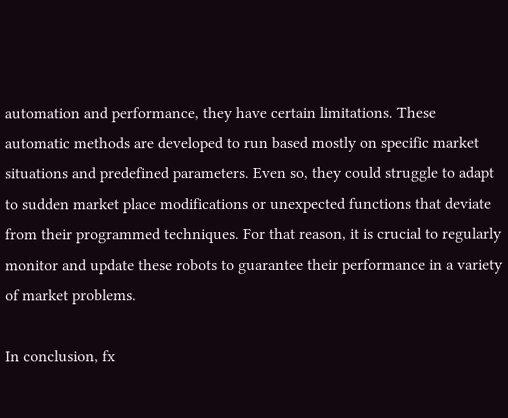automation and performance, they have certain limitations. These automatic methods are developed to run based mostly on specific market situations and predefined parameters. Even so, they could struggle to adapt to sudden market place modifications or unexpected functions that deviate from their programmed techniques. For that reason, it is crucial to regularly monitor and update these robots to guarantee their performance in a variety of market problems.

In conclusion, fx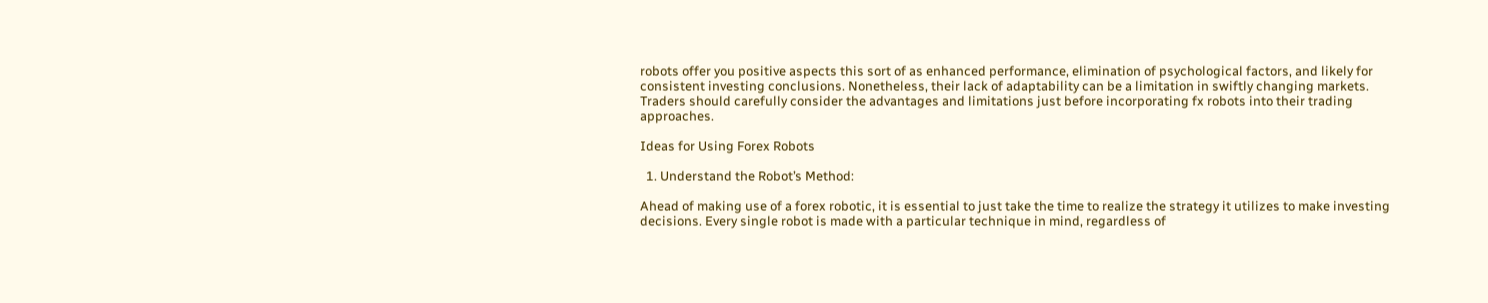robots offer you positive aspects this sort of as enhanced performance, elimination of psychological factors, and likely for consistent investing conclusions. Nonetheless, their lack of adaptability can be a limitation in swiftly changing markets. Traders should carefully consider the advantages and limitations just before incorporating fx robots into their trading approaches.

Ideas for Using Forex Robots

  1. Understand the Robot’s Method:

Ahead of making use of a forex robotic, it is essential to just take the time to realize the strategy it utilizes to make investing decisions. Every single robot is made with a particular technique in mind, regardless of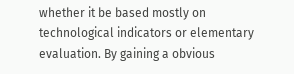whether it be based mostly on technological indicators or elementary evaluation. By gaining a obvious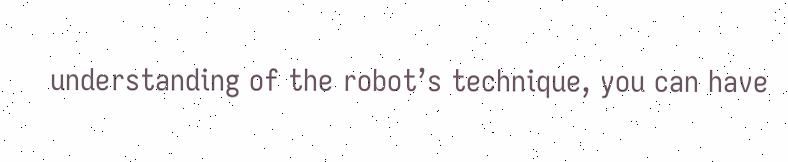understanding of the robot’s technique, you can have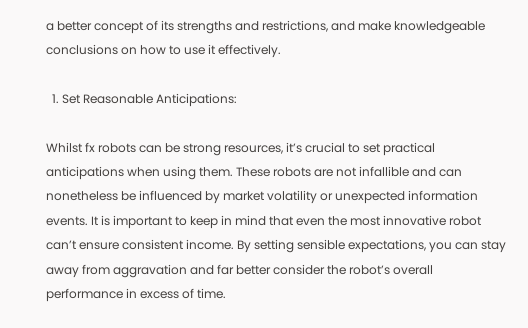a better concept of its strengths and restrictions, and make knowledgeable conclusions on how to use it effectively.

  1. Set Reasonable Anticipations:

Whilst fx robots can be strong resources, it’s crucial to set practical anticipations when using them. These robots are not infallible and can nonetheless be influenced by market volatility or unexpected information events. It is important to keep in mind that even the most innovative robot can’t ensure consistent income. By setting sensible expectations, you can stay away from aggravation and far better consider the robot’s overall performance in excess of time.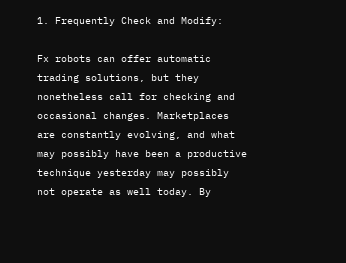1. Frequently Check and Modify:

Fx robots can offer automatic trading solutions, but they nonetheless call for checking and occasional changes. Marketplaces are constantly evolving, and what may possibly have been a productive technique yesterday may possibly not operate as well today. By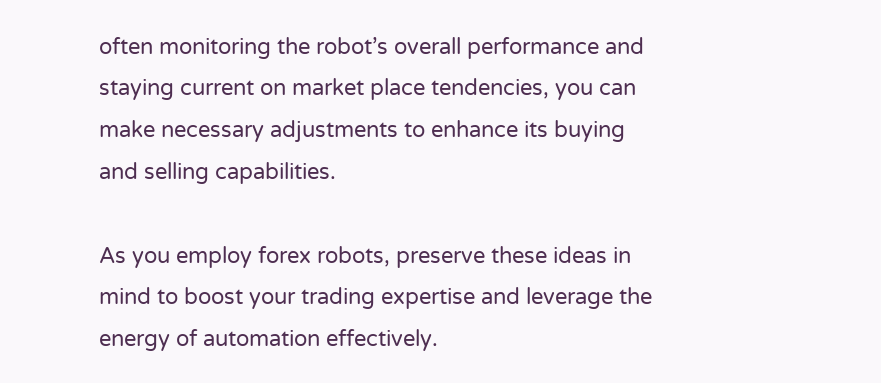often monitoring the robot’s overall performance and staying current on market place tendencies, you can make necessary adjustments to enhance its buying and selling capabilities.

As you employ forex robots, preserve these ideas in mind to boost your trading expertise and leverage the energy of automation effectively.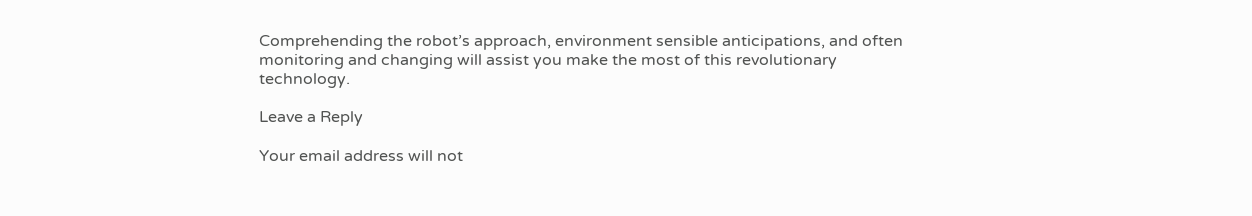Comprehending the robot’s approach, environment sensible anticipations, and often monitoring and changing will assist you make the most of this revolutionary technology.

Leave a Reply

Your email address will not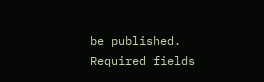be published. Required fields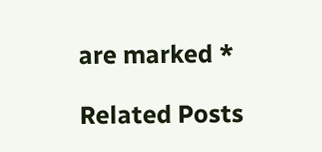are marked *

Related Posts